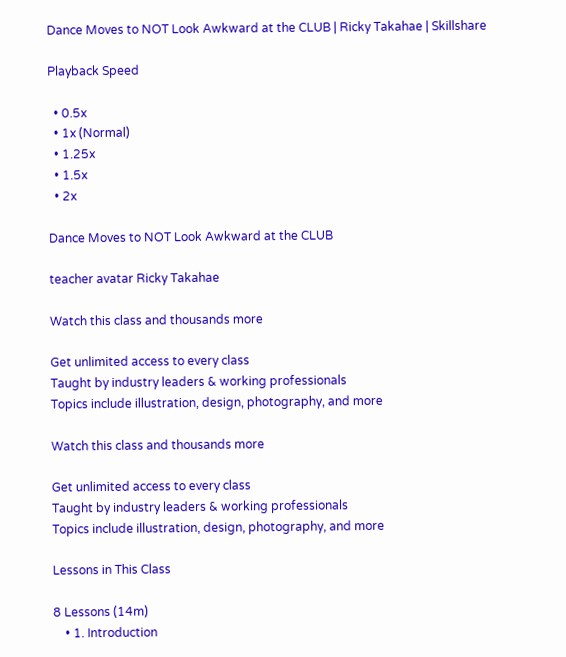Dance Moves to NOT Look Awkward at the CLUB | Ricky Takahae | Skillshare

Playback Speed

  • 0.5x
  • 1x (Normal)
  • 1.25x
  • 1.5x
  • 2x

Dance Moves to NOT Look Awkward at the CLUB

teacher avatar Ricky Takahae

Watch this class and thousands more

Get unlimited access to every class
Taught by industry leaders & working professionals
Topics include illustration, design, photography, and more

Watch this class and thousands more

Get unlimited access to every class
Taught by industry leaders & working professionals
Topics include illustration, design, photography, and more

Lessons in This Class

8 Lessons (14m)
    • 1. Introduction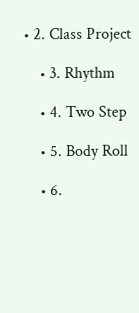• 2. Class Project

    • 3. Rhythm

    • 4. Two Step

    • 5. Body Roll

    • 6.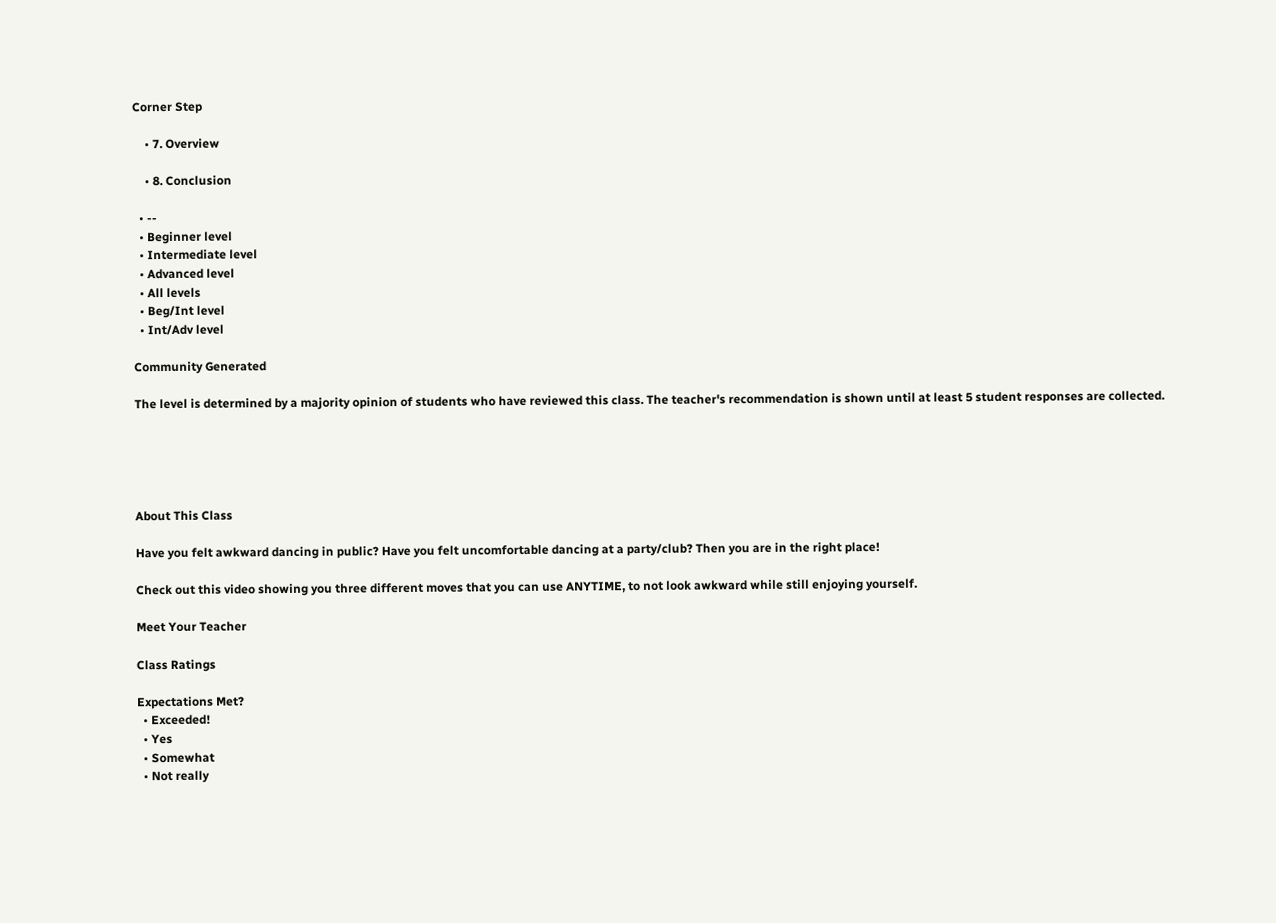Corner Step

    • 7. Overview

    • 8. Conclusion

  • --
  • Beginner level
  • Intermediate level
  • Advanced level
  • All levels
  • Beg/Int level
  • Int/Adv level

Community Generated

The level is determined by a majority opinion of students who have reviewed this class. The teacher's recommendation is shown until at least 5 student responses are collected.





About This Class

Have you felt awkward dancing in public? Have you felt uncomfortable dancing at a party/club? Then you are in the right place!

Check out this video showing you three different moves that you can use ANYTIME, to not look awkward while still enjoying yourself.

Meet Your Teacher

Class Ratings

Expectations Met?
  • Exceeded!
  • Yes
  • Somewhat
  • Not really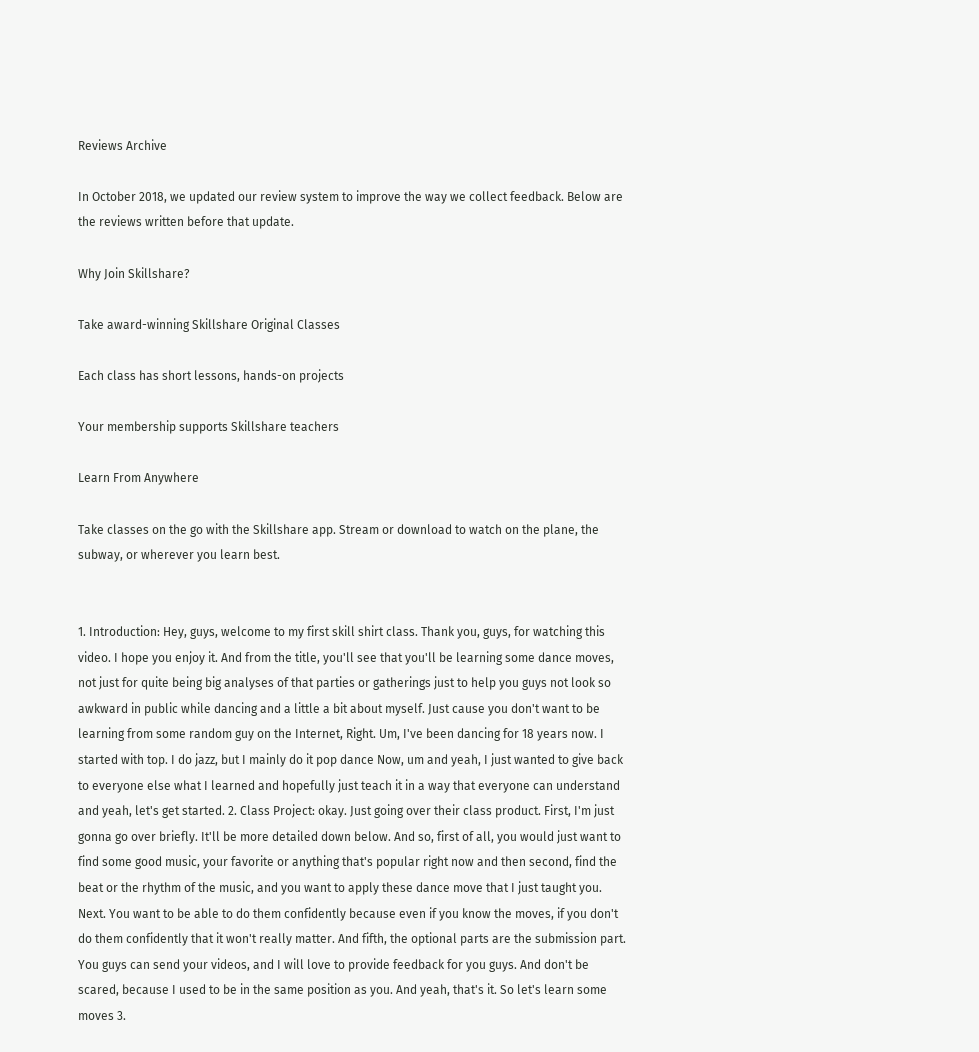Reviews Archive

In October 2018, we updated our review system to improve the way we collect feedback. Below are the reviews written before that update.

Why Join Skillshare?

Take award-winning Skillshare Original Classes

Each class has short lessons, hands-on projects

Your membership supports Skillshare teachers

Learn From Anywhere

Take classes on the go with the Skillshare app. Stream or download to watch on the plane, the subway, or wherever you learn best.


1. Introduction: Hey, guys, welcome to my first skill shirt class. Thank you, guys, for watching this video. I hope you enjoy it. And from the title, you'll see that you'll be learning some dance moves, not just for quite being big analyses of that parties or gatherings just to help you guys not look so awkward in public while dancing and a little a bit about myself. Just cause you don't want to be learning from some random guy on the Internet, Right. Um, I've been dancing for 18 years now. I started with top. I do jazz, but I mainly do it pop dance Now, um and yeah, I just wanted to give back to everyone else what I learned and hopefully just teach it in a way that everyone can understand and yeah, let's get started. 2. Class Project: okay. Just going over their class product. First, I'm just gonna go over briefly. It'll be more detailed down below. And so, first of all, you would just want to find some good music, your favorite or anything that's popular right now and then second, find the beat or the rhythm of the music, and you want to apply these dance move that I just taught you. Next. You want to be able to do them confidently because even if you know the moves, if you don't do them confidently that it won't really matter. And fifth, the optional parts are the submission part. You guys can send your videos, and I will love to provide feedback for you guys. And don't be scared, because I used to be in the same position as you. And yeah, that's it. So let's learn some moves 3.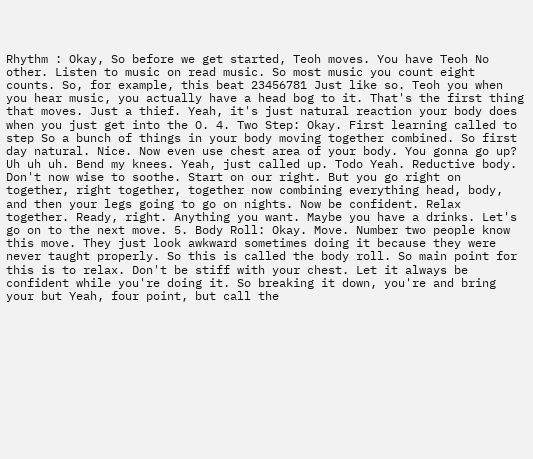Rhythm : Okay, So before we get started, Teoh moves. You have Teoh No other. Listen to music on read music. So most music you count eight counts. So, for example, this beat 23456781 Just like so. Teoh you when you hear music, you actually have a head bog to it. That's the first thing that moves. Just a thief. Yeah, it's just natural reaction your body does when you just get into the O. 4. Two Step: Okay. First learning called to step So a bunch of things in your body moving together combined. So first day natural. Nice. Now even use chest area of your body. You gonna go up? Uh uh uh. Bend my knees. Yeah, just called up. Todo Yeah. Reductive body. Don't now wise to soothe. Start on our right. But you go right on together, right together, together now combining everything head, body, and then your legs going to go on nights. Now be confident. Relax together. Ready, right. Anything you want. Maybe you have a drinks. Let's go on to the next move. 5. Body Roll: Okay. Move. Number two people know this move. They just look awkward sometimes doing it because they were never taught properly. So this is called the body roll. So main point for this is to relax. Don't be stiff with your chest. Let it always be confident while you're doing it. So breaking it down, you're and bring your but Yeah, four point, but call the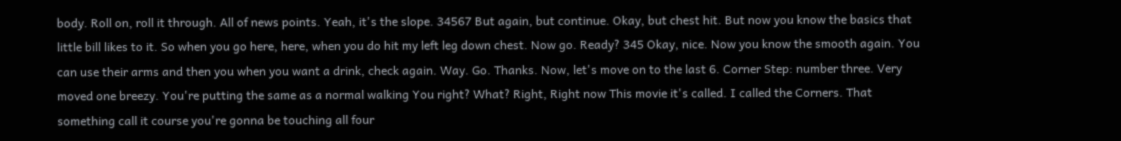body. Roll on, roll it through. All of news points. Yeah, it's the slope. 34567 But again, but continue. Okay, but chest hit. But now you know the basics that little bill likes to it. So when you go here, here, when you do hit my left leg down chest. Now go. Ready? 345 Okay, nice. Now you know the smooth again. You can use their arms and then you when you want a drink, check again. Way. Go. Thanks. Now, let's move on to the last 6. Corner Step: number three. Very moved one breezy. You're putting the same as a normal walking You right? What? Right, Right now This movie it's called. I called the Corners. That something call it course you're gonna be touching all four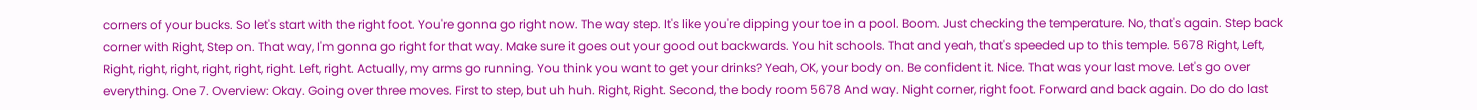corners of your bucks. So let's start with the right foot. You're gonna go right now. The way step. It's like you're dipping your toe in a pool. Boom. Just checking the temperature. No, that's again. Step back corner with Right, Step on. That way, I'm gonna go right for that way. Make sure it goes out your good out backwards. You hit schools. That and yeah, that's speeded up to this temple. 5678 Right, Left, Right, right, right, right, right, right. Left, right. Actually, my arms go running. You think you want to get your drinks? Yeah, OK, your body on. Be confident it. Nice. That was your last move. Let's go over everything. One 7. Overview: Okay. Going over three moves. First to step, but uh huh. Right, Right. Second, the body room 5678 And way. Night corner, right foot. Forward and back again. Do do do last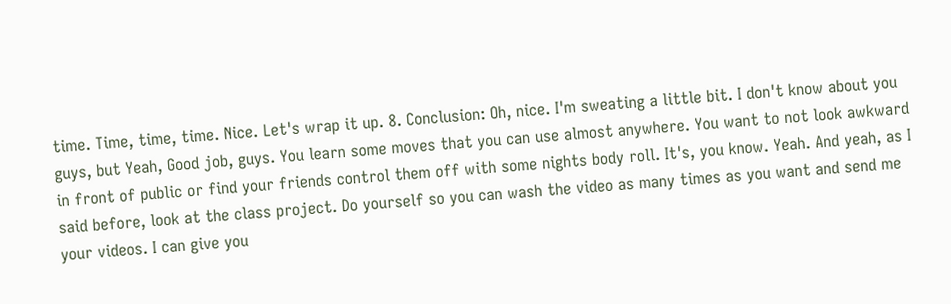time. Time, time, time. Nice. Let's wrap it up. 8. Conclusion: Oh, nice. I'm sweating a little bit. I don't know about you guys, but Yeah, Good job, guys. You learn some moves that you can use almost anywhere. You want to not look awkward in front of public or find your friends control them off with some nights body roll. It's, you know. Yeah. And yeah, as I said before, look at the class project. Do yourself so you can wash the video as many times as you want and send me your videos. I can give you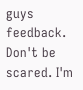guys feedback. Don't be scared. I'm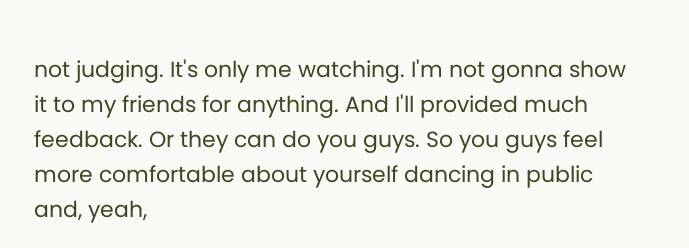not judging. It's only me watching. I'm not gonna show it to my friends for anything. And I'll provided much feedback. Or they can do you guys. So you guys feel more comfortable about yourself dancing in public and, yeah,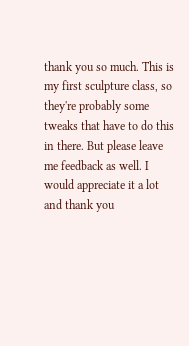thank you so much. This is my first sculpture class, so they're probably some tweaks that have to do this in there. But please leave me feedback as well. I would appreciate it a lot and thank you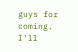guys for coming. I'll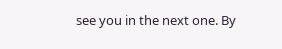see you in the next one. By